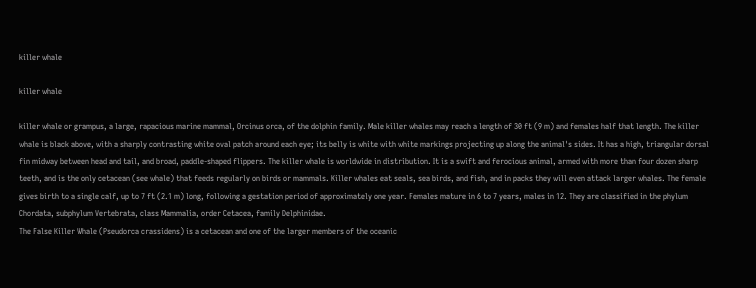killer whale

killer whale

killer whale or grampus, a large, rapacious marine mammal, Orcinus orca, of the dolphin family. Male killer whales may reach a length of 30 ft (9 m) and females half that length. The killer whale is black above, with a sharply contrasting white oval patch around each eye; its belly is white with white markings projecting up along the animal's sides. It has a high, triangular dorsal fin midway between head and tail, and broad, paddle-shaped flippers. The killer whale is worldwide in distribution. It is a swift and ferocious animal, armed with more than four dozen sharp teeth, and is the only cetacean (see whale) that feeds regularly on birds or mammals. Killer whales eat seals, sea birds, and fish, and in packs they will even attack larger whales. The female gives birth to a single calf, up to 7 ft (2.1 m) long, following a gestation period of approximately one year. Females mature in 6 to 7 years, males in 12. They are classified in the phylum Chordata, subphylum Vertebrata, class Mammalia, order Cetacea, family Delphinidae.
The False Killer Whale (Pseudorca crassidens) is a cetacean and one of the larger members of the oceanic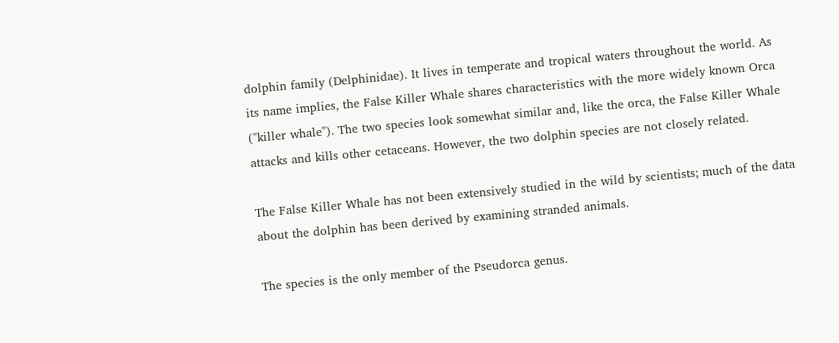dolphin family (Delphinidae). It lives in temperate and tropical waters throughout the world. As its name implies, the False Killer Whale shares characteristics with the more widely known Orca ("killer whale"). The two species look somewhat similar and, like the orca, the False Killer Whale attacks and kills other cetaceans. However, the two dolphin species are not closely related.

The False Killer Whale has not been extensively studied in the wild by scientists; much of the data about the dolphin has been derived by examining stranded animals.

The species is the only member of the Pseudorca genus.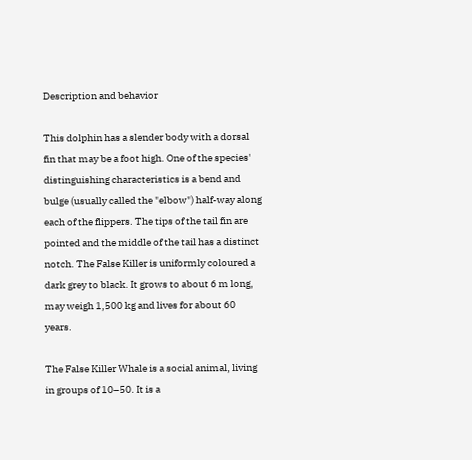Description and behavior

This dolphin has a slender body with a dorsal fin that may be a foot high. One of the species' distinguishing characteristics is a bend and bulge (usually called the "elbow") half-way along each of the flippers. The tips of the tail fin are pointed and the middle of the tail has a distinct notch. The False Killer is uniformly coloured a dark grey to black. It grows to about 6 m long, may weigh 1,500 kg and lives for about 60 years.

The False Killer Whale is a social animal, living in groups of 10–50. It is a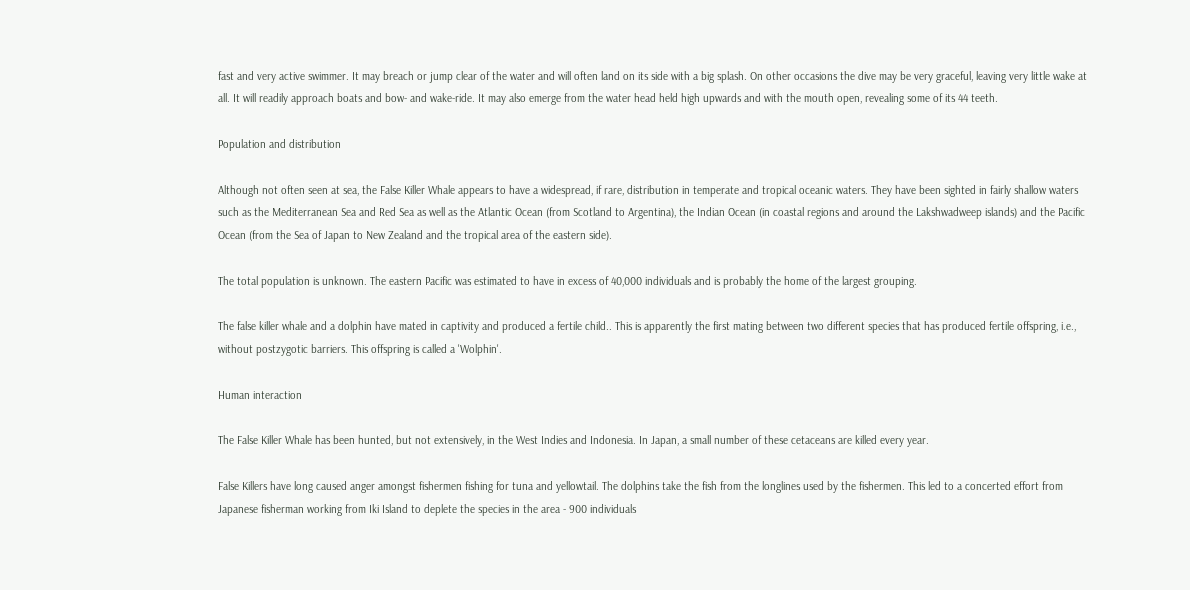fast and very active swimmer. It may breach or jump clear of the water and will often land on its side with a big splash. On other occasions the dive may be very graceful, leaving very little wake at all. It will readily approach boats and bow- and wake-ride. It may also emerge from the water head held high upwards and with the mouth open, revealing some of its 44 teeth.

Population and distribution

Although not often seen at sea, the False Killer Whale appears to have a widespread, if rare, distribution in temperate and tropical oceanic waters. They have been sighted in fairly shallow waters such as the Mediterranean Sea and Red Sea as well as the Atlantic Ocean (from Scotland to Argentina), the Indian Ocean (in coastal regions and around the Lakshwadweep islands) and the Pacific Ocean (from the Sea of Japan to New Zealand and the tropical area of the eastern side).

The total population is unknown. The eastern Pacific was estimated to have in excess of 40,000 individuals and is probably the home of the largest grouping.

The false killer whale and a dolphin have mated in captivity and produced a fertile child.. This is apparently the first mating between two different species that has produced fertile offspring, i.e., without postzygotic barriers. This offspring is called a 'Wolphin'.

Human interaction

The False Killer Whale has been hunted, but not extensively, in the West Indies and Indonesia. In Japan, a small number of these cetaceans are killed every year.

False Killers have long caused anger amongst fishermen fishing for tuna and yellowtail. The dolphins take the fish from the longlines used by the fishermen. This led to a concerted effort from Japanese fisherman working from Iki Island to deplete the species in the area - 900 individuals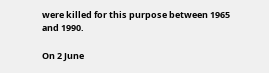were killed for this purpose between 1965 and 1990.

On 2 June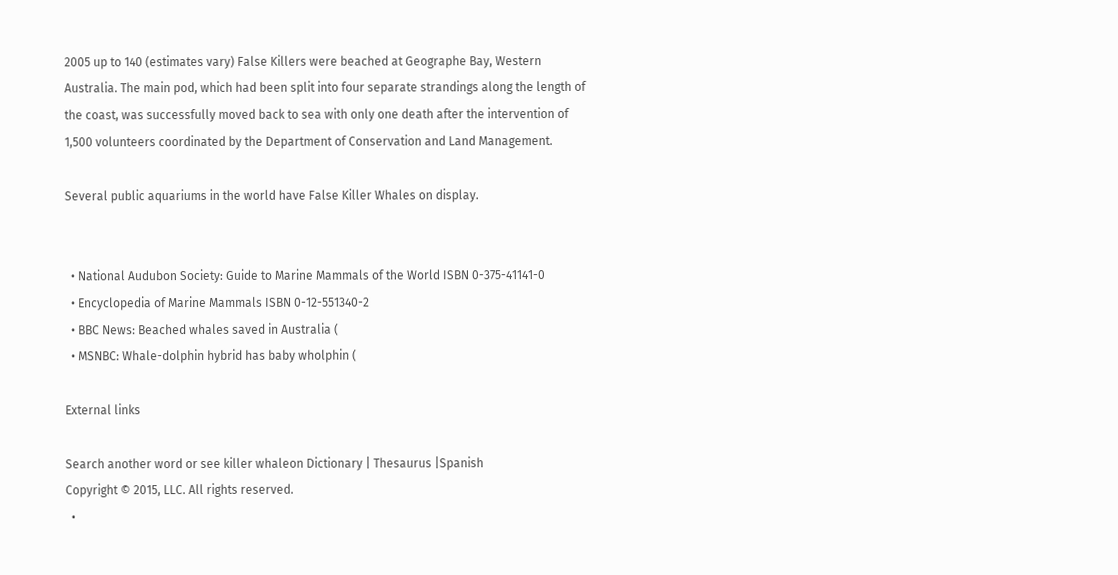2005 up to 140 (estimates vary) False Killers were beached at Geographe Bay, Western Australia. The main pod, which had been split into four separate strandings along the length of the coast, was successfully moved back to sea with only one death after the intervention of 1,500 volunteers coordinated by the Department of Conservation and Land Management.

Several public aquariums in the world have False Killer Whales on display.


  • National Audubon Society: Guide to Marine Mammals of the World ISBN 0-375-41141-0
  • Encyclopedia of Marine Mammals ISBN 0-12-551340-2
  • BBC News: Beached whales saved in Australia (
  • MSNBC: Whale-dolphin hybrid has baby wholphin (

External links

Search another word or see killer whaleon Dictionary | Thesaurus |Spanish
Copyright © 2015, LLC. All rights reserved.
  •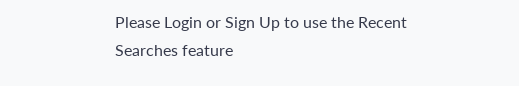Please Login or Sign Up to use the Recent Searches feature